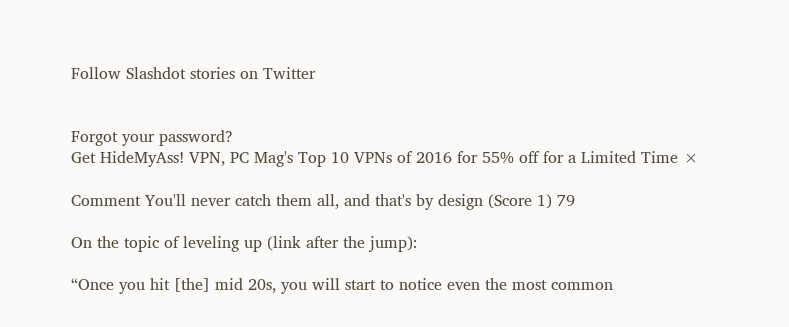Follow Slashdot stories on Twitter


Forgot your password?
Get HideMyAss! VPN, PC Mag's Top 10 VPNs of 2016 for 55% off for a Limited Time ×

Comment You'll never catch them all, and that's by design (Score 1) 79

On the topic of leveling up (link after the jump):

“Once you hit [the] mid 20s, you will start to notice even the most common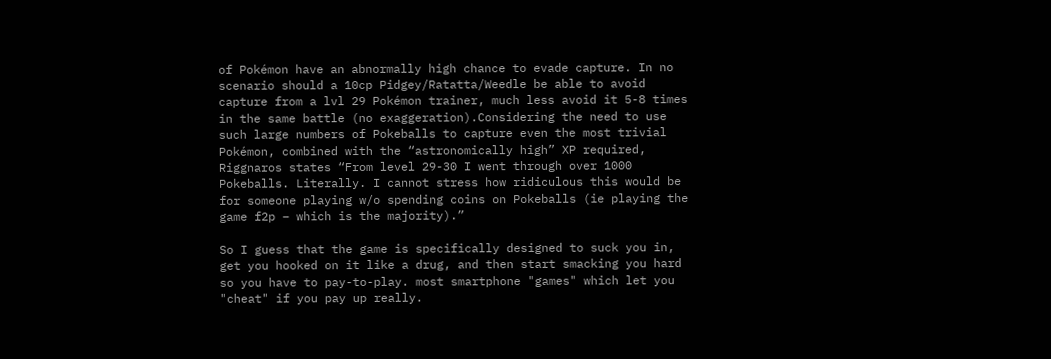of Pokémon have an abnormally high chance to evade capture. In no scenario should a 10cp Pidgey/Ratatta/Weedle be able to avoid capture from a lvl 29 Pokémon trainer, much less avoid it 5-8 times in the same battle (no exaggeration).Considering the need to use such large numbers of Pokeballs to capture even the most trivial Pokémon, combined with the “astronomically high” XP required, Riggnaros states “From level 29-30 I went through over 1000 Pokeballs. Literally. I cannot stress how ridiculous this would be for someone playing w/o spending coins on Pokeballs (ie playing the game f2p – which is the majority).”

So I guess that the game is specifically designed to suck you in, get you hooked on it like a drug, and then start smacking you hard so you have to pay-to-play. most smartphone "games" which let you "cheat" if you pay up really.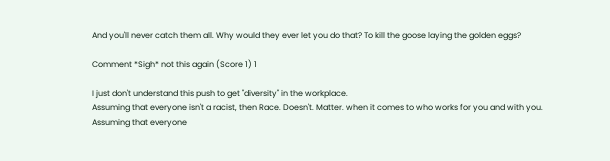And you'll never catch them all. Why would they ever let you do that? To kill the goose laying the golden eggs?

Comment *Sigh* not this again (Score 1) 1

I just don't understand this push to get "diversity" in the workplace.
Assuming that everyone isn't a racist, then Race. Doesn't. Matter. when it comes to who works for you and with you.
Assuming that everyone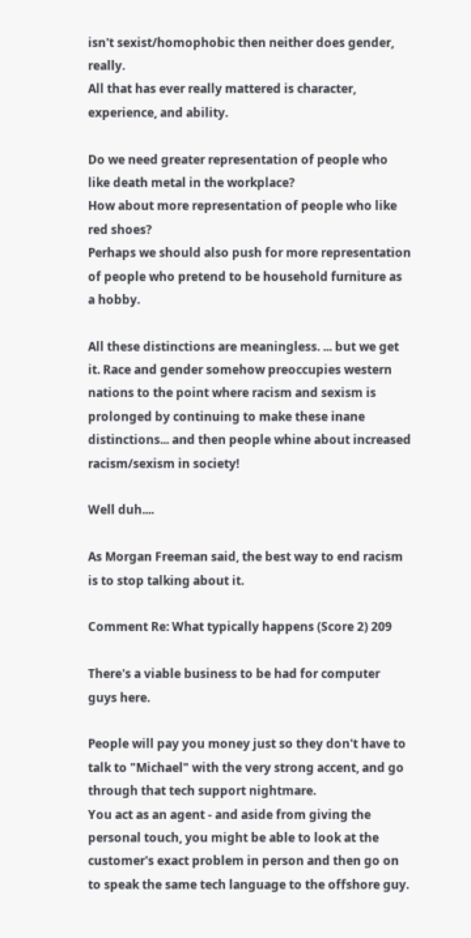isn't sexist/homophobic then neither does gender, really.
All that has ever really mattered is character, experience, and ability.

Do we need greater representation of people who like death metal in the workplace?
How about more representation of people who like red shoes?
Perhaps we should also push for more representation of people who pretend to be household furniture as a hobby.

All these distinctions are meaningless. ... but we get it. Race and gender somehow preoccupies western nations to the point where racism and sexism is prolonged by continuing to make these inane distinctions... and then people whine about increased racism/sexism in society!

Well duh....

As Morgan Freeman said, the best way to end racism is to stop talking about it.

Comment Re: What typically happens (Score 2) 209

There's a viable business to be had for computer guys here.

People will pay you money just so they don't have to talk to "Michael" with the very strong accent, and go through that tech support nightmare.
You act as an agent - and aside from giving the personal touch, you might be able to look at the customer's exact problem in person and then go on to speak the same tech language to the offshore guy.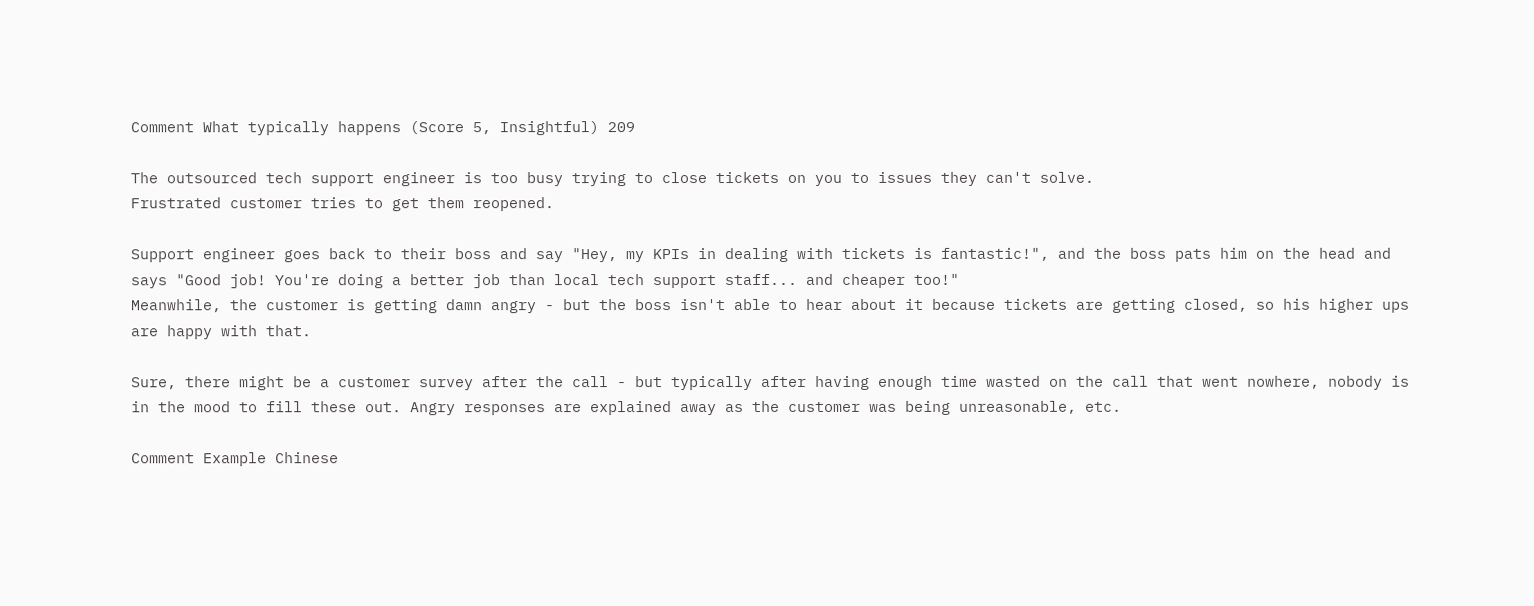Comment What typically happens (Score 5, Insightful) 209

The outsourced tech support engineer is too busy trying to close tickets on you to issues they can't solve.
Frustrated customer tries to get them reopened.

Support engineer goes back to their boss and say "Hey, my KPIs in dealing with tickets is fantastic!", and the boss pats him on the head and says "Good job! You're doing a better job than local tech support staff... and cheaper too!"
Meanwhile, the customer is getting damn angry - but the boss isn't able to hear about it because tickets are getting closed, so his higher ups are happy with that.

Sure, there might be a customer survey after the call - but typically after having enough time wasted on the call that went nowhere, nobody is in the mood to fill these out. Angry responses are explained away as the customer was being unreasonable, etc.

Comment Example Chinese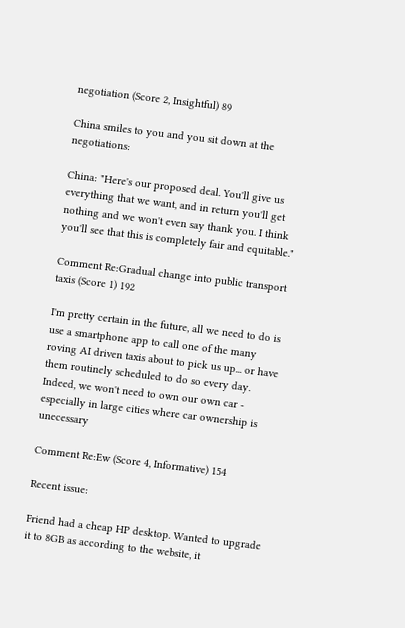negotiation (Score 2, Insightful) 89

China smiles to you and you sit down at the negotiations:

China: "Here's our proposed deal. You'll give us everything that we want, and in return you'll get nothing and we won't even say thank you. I think you'll see that this is completely fair and equitable."

Comment Re:Gradual change into public transport taxis (Score 1) 192

I'm pretty certain in the future, all we need to do is use a smartphone app to call one of the many roving AI driven taxis about to pick us up... or have them routinely scheduled to do so every day. Indeed, we won't need to own our own car - especially in large cities where car ownership is unecessary

Comment Re:Ew (Score 4, Informative) 154

Recent issue:

Friend had a cheap HP desktop. Wanted to upgrade it to 8GB as according to the website, it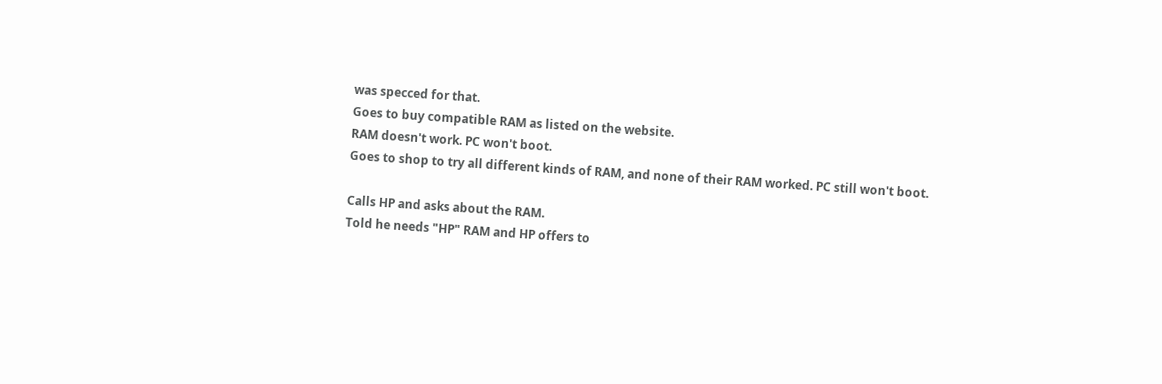was specced for that.
Goes to buy compatible RAM as listed on the website.
RAM doesn't work. PC won't boot.
Goes to shop to try all different kinds of RAM, and none of their RAM worked. PC still won't boot.

Calls HP and asks about the RAM.
Told he needs "HP" RAM and HP offers to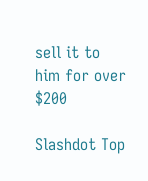sell it to him for over $200

Slashdot Top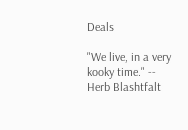Deals

"We live, in a very kooky time." -- Herb Blashtfalt